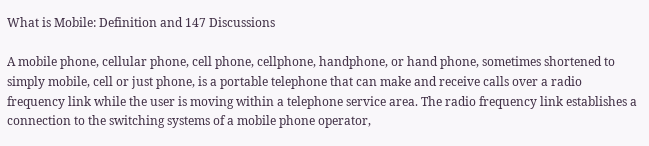What is Mobile: Definition and 147 Discussions

A mobile phone, cellular phone, cell phone, cellphone, handphone, or hand phone, sometimes shortened to simply mobile, cell or just phone, is a portable telephone that can make and receive calls over a radio frequency link while the user is moving within a telephone service area. The radio frequency link establishes a connection to the switching systems of a mobile phone operator,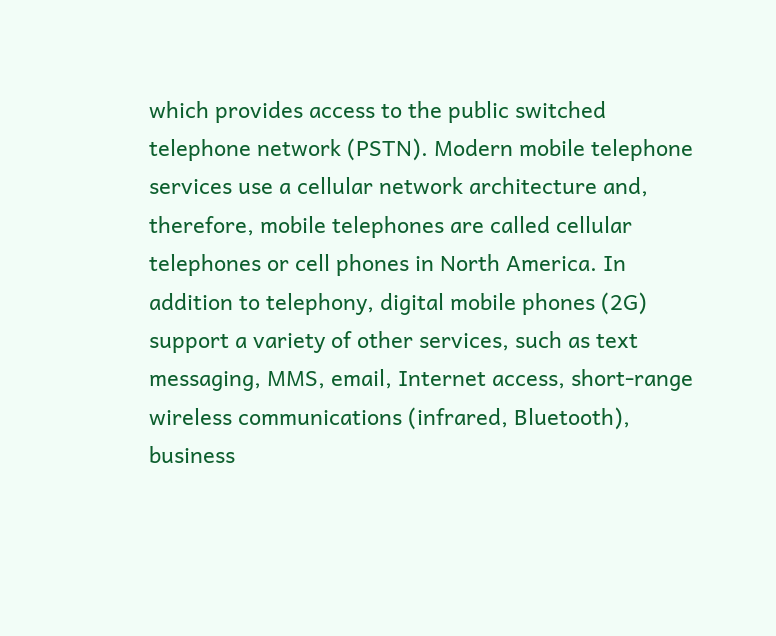which provides access to the public switched telephone network (PSTN). Modern mobile telephone services use a cellular network architecture and, therefore, mobile telephones are called cellular telephones or cell phones in North America. In addition to telephony, digital mobile phones (2G) support a variety of other services, such as text messaging, MMS, email, Internet access, short-range wireless communications (infrared, Bluetooth), business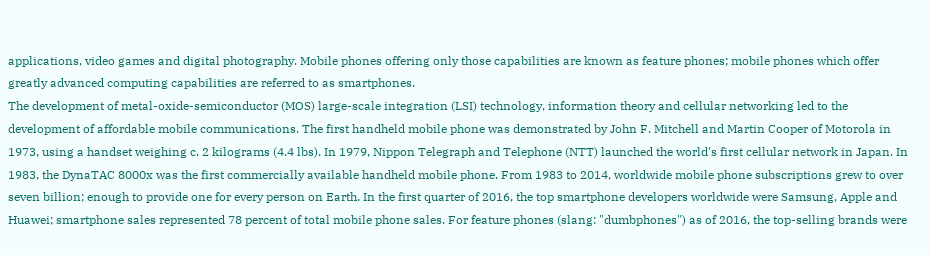applications, video games and digital photography. Mobile phones offering only those capabilities are known as feature phones; mobile phones which offer greatly advanced computing capabilities are referred to as smartphones.
The development of metal-oxide-semiconductor (MOS) large-scale integration (LSI) technology, information theory and cellular networking led to the development of affordable mobile communications. The first handheld mobile phone was demonstrated by John F. Mitchell and Martin Cooper of Motorola in 1973, using a handset weighing c. 2 kilograms (4.4 lbs). In 1979, Nippon Telegraph and Telephone (NTT) launched the world's first cellular network in Japan. In 1983, the DynaTAC 8000x was the first commercially available handheld mobile phone. From 1983 to 2014, worldwide mobile phone subscriptions grew to over seven billion; enough to provide one for every person on Earth. In the first quarter of 2016, the top smartphone developers worldwide were Samsung, Apple and Huawei; smartphone sales represented 78 percent of total mobile phone sales. For feature phones (slang: "dumbphones") as of 2016, the top-selling brands were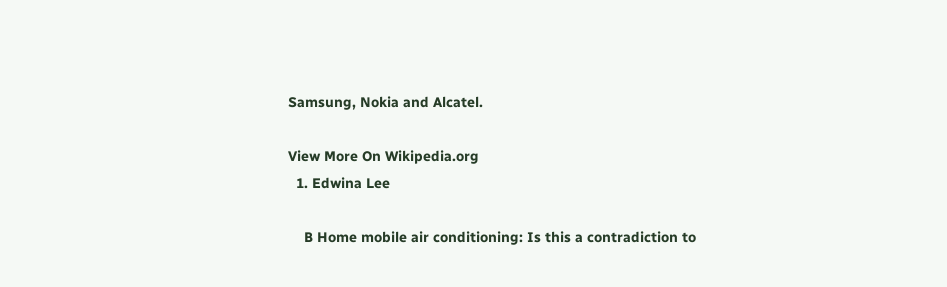Samsung, Nokia and Alcatel.

View More On Wikipedia.org
  1. Edwina Lee

    B Home mobile air conditioning: Is this a contradiction to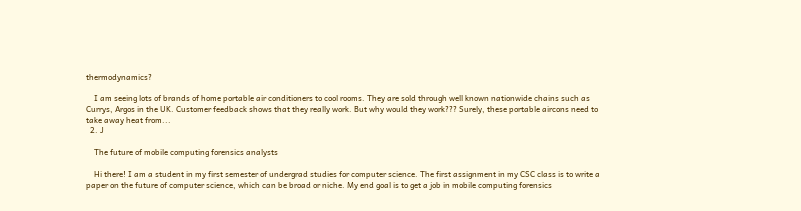thermodynamics?

    I am seeing lots of brands of home portable air conditioners to cool rooms. They are sold through well known nationwide chains such as Currys, Argos in the UK. Customer feedback shows that they really work. But why would they work??? Surely, these portable aircons need to take away heat from...
  2. J

    The future of mobile computing forensics analysts

    Hi there! I am a student in my first semester of undergrad studies for computer science. The first assignment in my CSC class is to write a paper on the future of computer science, which can be broad or niche. My end goal is to get a job in mobile computing forensics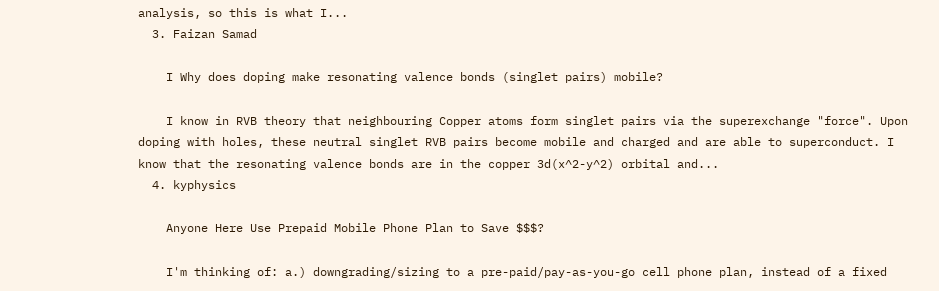analysis, so this is what I...
  3. Faizan Samad

    I Why does doping make resonating valence bonds (singlet pairs) mobile?

    I know in RVB theory that neighbouring Copper atoms form singlet pairs via the superexchange "force". Upon doping with holes, these neutral singlet RVB pairs become mobile and charged and are able to superconduct. I know that the resonating valence bonds are in the copper 3d(x^2-y^2) orbital and...
  4. kyphysics

    Anyone Here Use Prepaid Mobile Phone Plan to Save $$$?

    I'm thinking of: a.) downgrading/sizing to a pre-paid/pay-as-you-go cell phone plan, instead of a fixed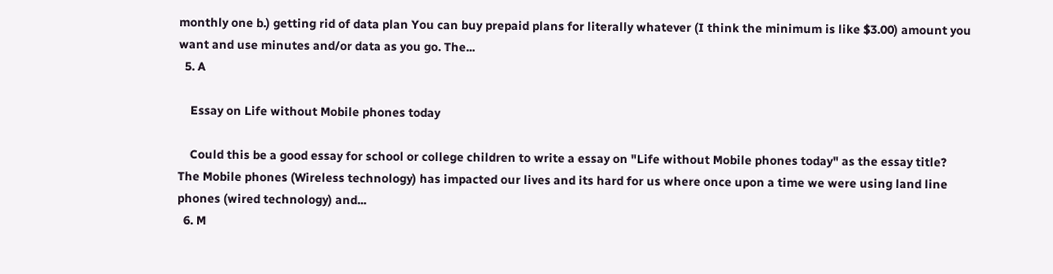monthly one b.) getting rid of data plan You can buy prepaid plans for literally whatever (I think the minimum is like $3.00) amount you want and use minutes and/or data as you go. The...
  5. A

    Essay on Life without Mobile phones today

    Could this be a good essay for school or college children to write a essay on "Life without Mobile phones today" as the essay title? The Mobile phones (Wireless technology) has impacted our lives and its hard for us where once upon a time we were using land line phones (wired technology) and...
  6. M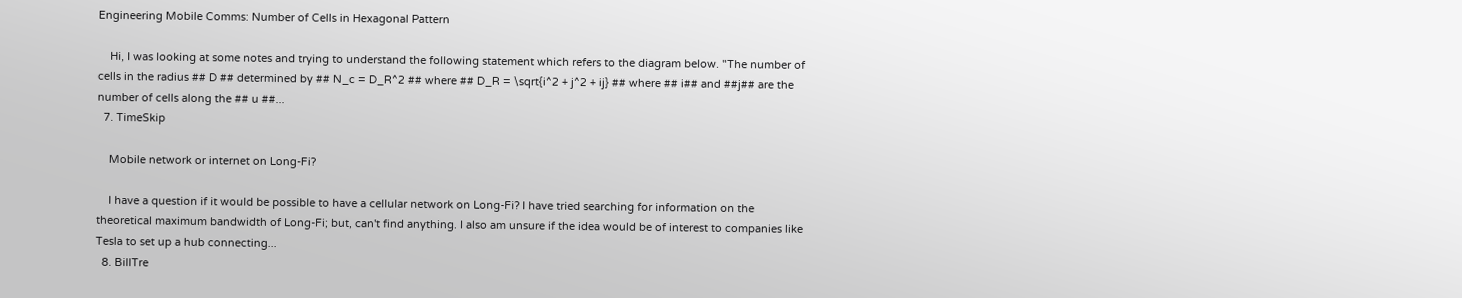Engineering Mobile Comms: Number of Cells in Hexagonal Pattern

    Hi, I was looking at some notes and trying to understand the following statement which refers to the diagram below. "The number of cells in the radius ## D ## determined by ## N_c = D_R^2 ## where ## D_R = \sqrt{i^2 + j^2 + ij} ## where ## i## and ##j## are the number of cells along the ## u ##...
  7. TimeSkip

    Mobile network or internet on Long-Fi?

    I have a question if it would be possible to have a cellular network on Long-Fi? I have tried searching for information on the theoretical maximum bandwidth of Long-Fi; but, can't find anything. I also am unsure if the idea would be of interest to companies like Tesla to set up a hub connecting...
  8. BillTre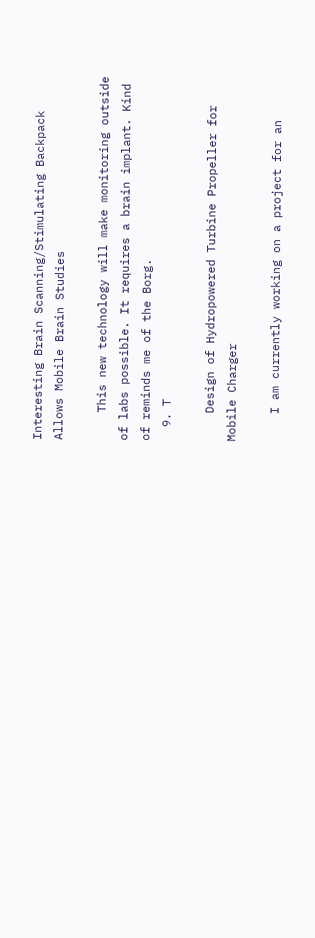Interesting Brain Scanning/Stimulating Backpack Allows Mobile Brain Studies

    This new technology will make monitoring outside of labs possible. It requires a brain implant. Kind of reminds me of the Borg.
  9. T

    Design of Hydropowered Turbine Propeller for Mobile Charger

    I am currently working on a project for an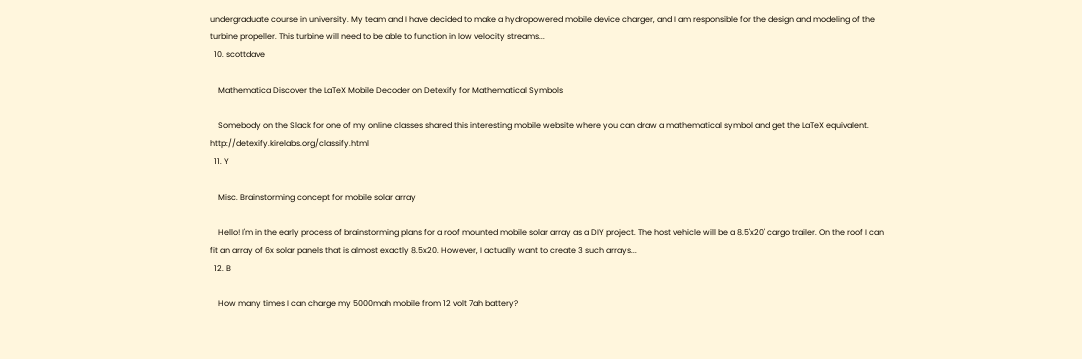undergraduate course in university. My team and I have decided to make a hydropowered mobile device charger, and I am responsible for the design and modeling of the turbine propeller. This turbine will need to be able to function in low velocity streams...
  10. scottdave

    Mathematica Discover the LaTeX Mobile Decoder on Detexify for Mathematical Symbols

    Somebody on the Slack for one of my online classes shared this interesting mobile website where you can draw a mathematical symbol and get the LaTeX equivalent. http://detexify.kirelabs.org/classify.html
  11. Y

    Misc. Brainstorming concept for mobile solar array

    Hello! I'm in the early process of brainstorming plans for a roof mounted mobile solar array as a DIY project. The host vehicle will be a 8.5'x20' cargo trailer. On the roof I can fit an array of 6x solar panels that is almost exactly 8.5x20. However, I actually want to create 3 such arrays...
  12. B

    How many times I can charge my 5000mah mobile from 12 volt 7ah battery?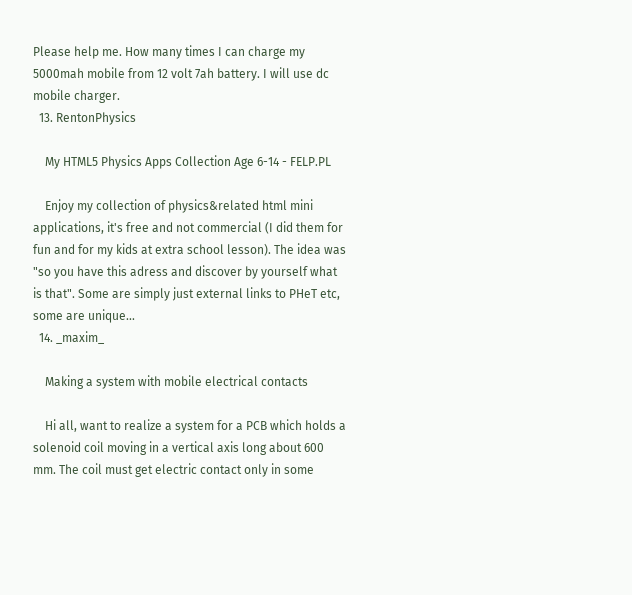Please help me. How many times I can charge my 5000mah mobile from 12 volt 7ah battery. I will use dc mobile charger.
  13. RentonPhysics

    My HTML5 Physics Apps Collection Age 6-14 - FELP.PL

    Enjoy my collection of physics&related html mini applications, it's free and not commercial (I did them for fun and for my kids at extra school lesson). The idea was "so you have this adress and discover by yourself what is that". Some are simply just external links to PHeT etc, some are unique...
  14. _maxim_

    Making a system with mobile electrical contacts

    Hi all, want to realize a system for a PCB which holds a solenoid coil moving in a vertical axis long about 600 mm. The coil must get electric contact only in some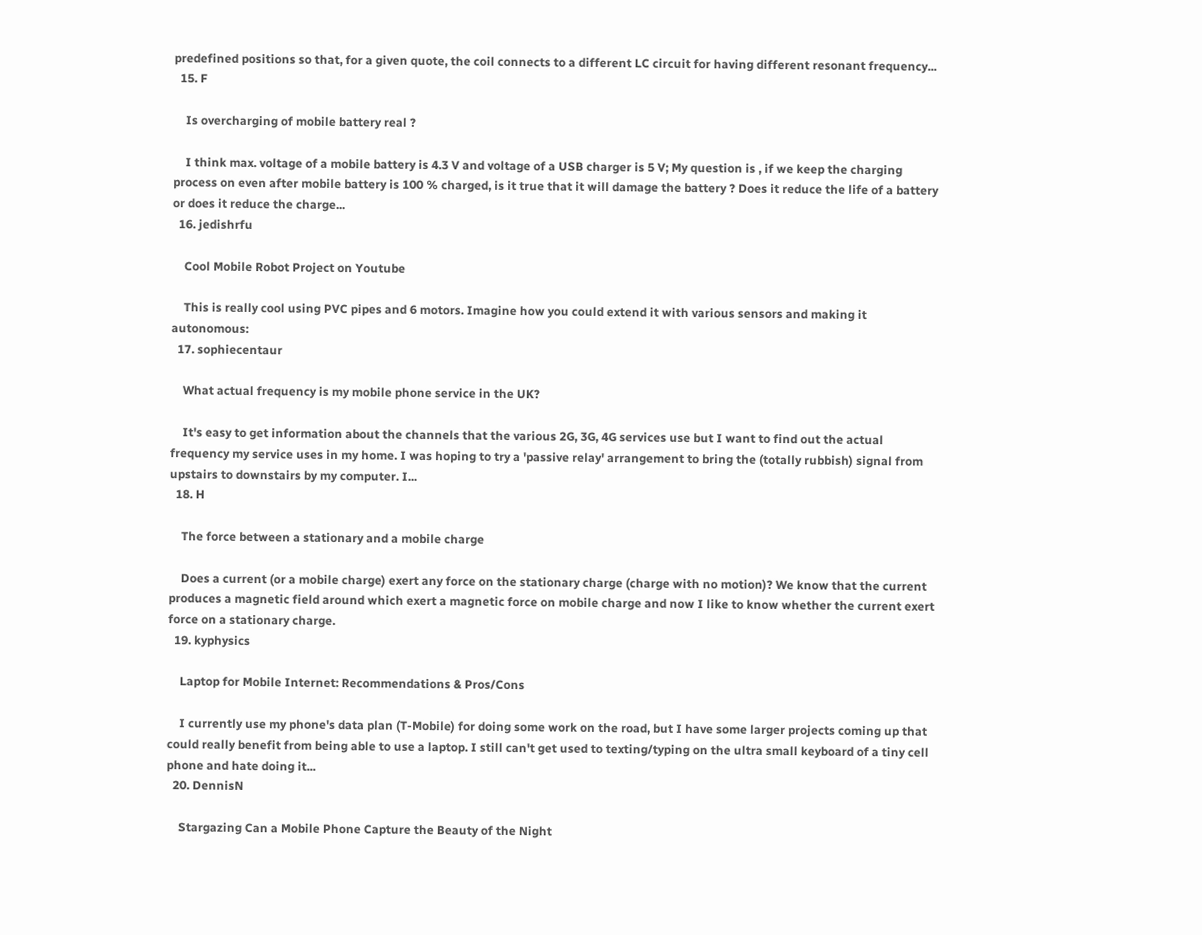predefined positions so that, for a given quote, the coil connects to a different LC circuit for having different resonant frequency...
  15. F

    Is overcharging of mobile battery real ?

    I think max. voltage of a mobile battery is 4.3 V and voltage of a USB charger is 5 V; My question is , if we keep the charging process on even after mobile battery is 100 % charged, is it true that it will damage the battery ? Does it reduce the life of a battery or does it reduce the charge...
  16. jedishrfu

    Cool Mobile Robot Project on Youtube

    This is really cool using PVC pipes and 6 motors. Imagine how you could extend it with various sensors and making it autonomous:
  17. sophiecentaur

    What actual frequency is my mobile phone service in the UK?

    It's easy to get information about the channels that the various 2G, 3G, 4G services use but I want to find out the actual frequency my service uses in my home. I was hoping to try a 'passive relay' arrangement to bring the (totally rubbish) signal from upstairs to downstairs by my computer. I...
  18. H

    The force between a stationary and a mobile charge

    Does a current (or a mobile charge) exert any force on the stationary charge (charge with no motion)? We know that the current produces a magnetic field around which exert a magnetic force on mobile charge and now I like to know whether the current exert force on a stationary charge.
  19. kyphysics

    Laptop for Mobile Internet: Recommendations & Pros/Cons

    I currently use my phone's data plan (T-Mobile) for doing some work on the road, but I have some larger projects coming up that could really benefit from being able to use a laptop. I still can't get used to texting/typing on the ultra small keyboard of a tiny cell phone and hate doing it...
  20. DennisN

    Stargazing Can a Mobile Phone Capture the Beauty of the Night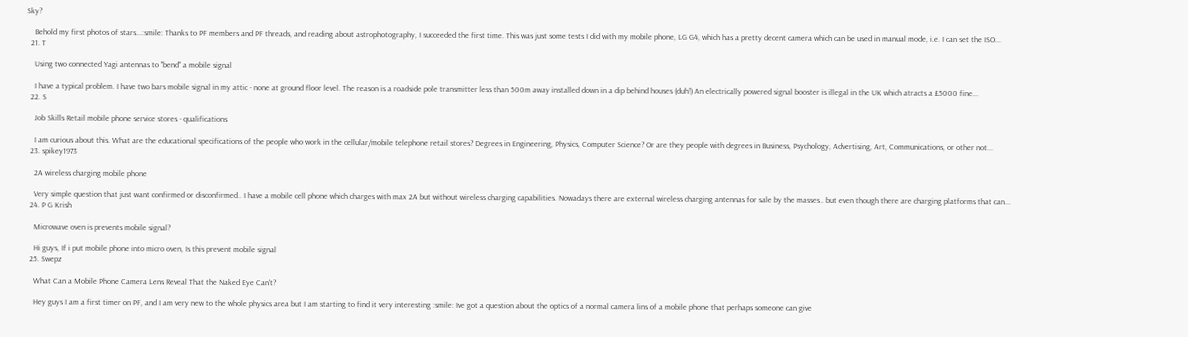Sky?

    Behold my first photos of stars...:smile: Thanks to PF members and PF threads, and reading about astrophotography, I succeeded the first time. This was just some tests I did with my mobile phone, LG G4, which has a pretty decent camera which can be used in manual mode, i.e. I can set the ISO...
  21. T

    Using two connected Yagi antennas to "bend" a mobile signal

    I have a typical problem. I have two bars mobile signal in my attic - none at ground floor level. The reason is a roadside pole transmitter less than 500m away installed down in a dip behind houses (duh!) An electrically powered signal booster is illegal in the UK which atracts a £5000 fine...
  22. S

    Job Skills Retail mobile phone service stores - qualifications

    I am curious about this. What are the educational specifications of the people who work in the cellular/mobile telephone retail stores? Degrees in Engineering, Physics, Computer Science? Or are they people with degrees in Business, Psychology, Advertising, Art, Communications, or other not...
  23. spikey1973

    2A wireless charging mobile phone

    Very simple question that just want confirmed or disconfirmed.. I have a mobile cell phone which charges with max 2A but without wireless charging capabilities. Nowadays there are external wireless charging antennas for sale by the masses.. but even though there are charging platforms that can...
  24. P G Krish

    Microwave oven is prevents mobile signal?

    Hi guys, If i put mobile phone into micro oven, Is this prevent mobile signal
  25. Swepz

    What Can a Mobile Phone Camera Lens Reveal That the Naked Eye Can't?

    Hey guys I am a first timer on PF, and I am very new to the whole physics area but I am starting to find it very interesting :smile: Ive got a question about the optics of a normal camera lins of a mobile phone that perhaps someone can give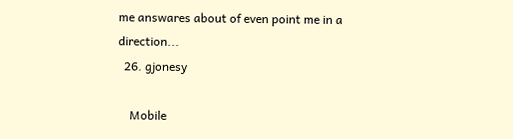me answares about of even point me in a direction...
  26. gjonesy

    Mobile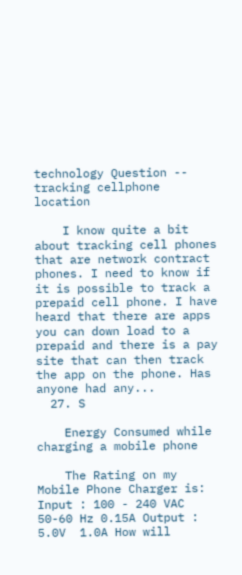technology Question -- tracking cellphone location

    I know quite a bit about tracking cell phones that are network contract phones. I need to know if it is possible to track a prepaid cell phone. I have heard that there are apps you can down load to a prepaid and there is a pay site that can then track the app on the phone. Has anyone had any...
  27. S

    Energy Consumed while charging a mobile phone

    The Rating on my Mobile Phone Charger is: Input : 100 - 240 VAC 50-60 Hz 0.15A Output : 5.0V  1.0A How will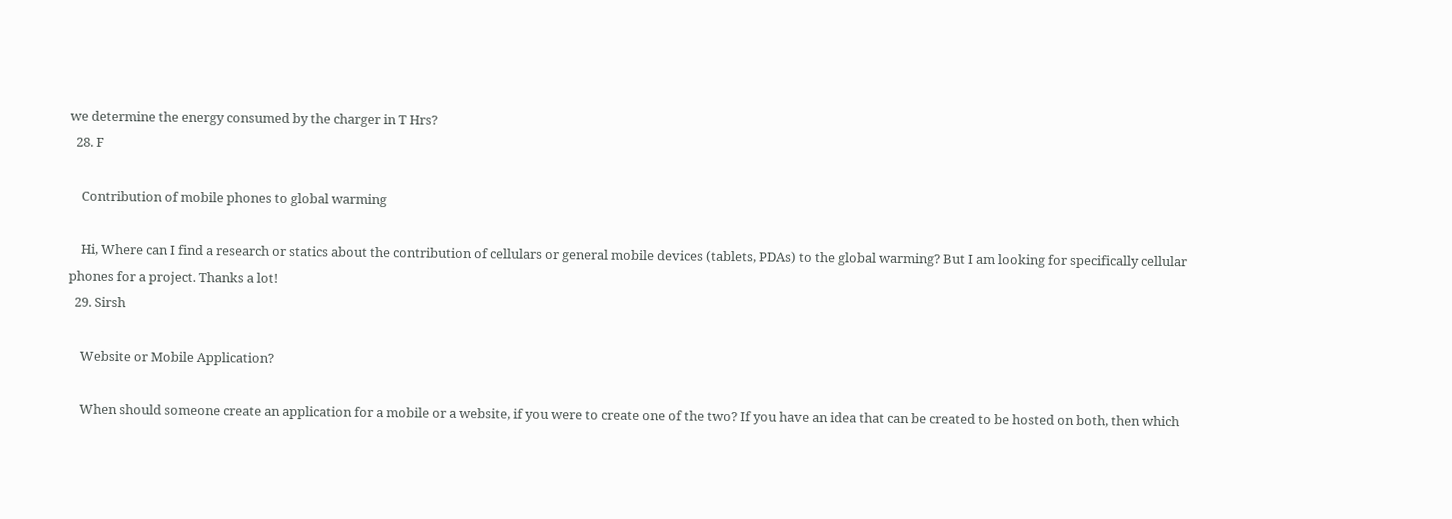we determine the energy consumed by the charger in T Hrs?
  28. F

    Contribution of mobile phones to global warming

    Hi, Where can I find a research or statics about the contribution of cellulars or general mobile devices (tablets, PDAs) to the global warming? But I am looking for specifically cellular phones for a project. Thanks a lot!
  29. Sirsh

    Website or Mobile Application?

    When should someone create an application for a mobile or a website, if you were to create one of the two? If you have an idea that can be created to be hosted on both, then which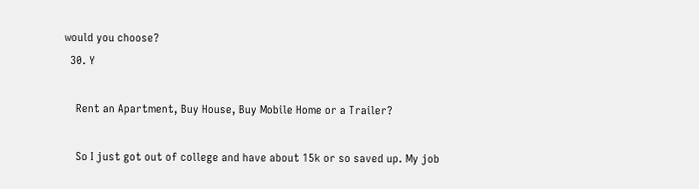would you choose?
  30. Y

    Rent an Apartment, Buy House, Buy Mobile Home or a Trailer?

    So I just got out of college and have about 15k or so saved up. My job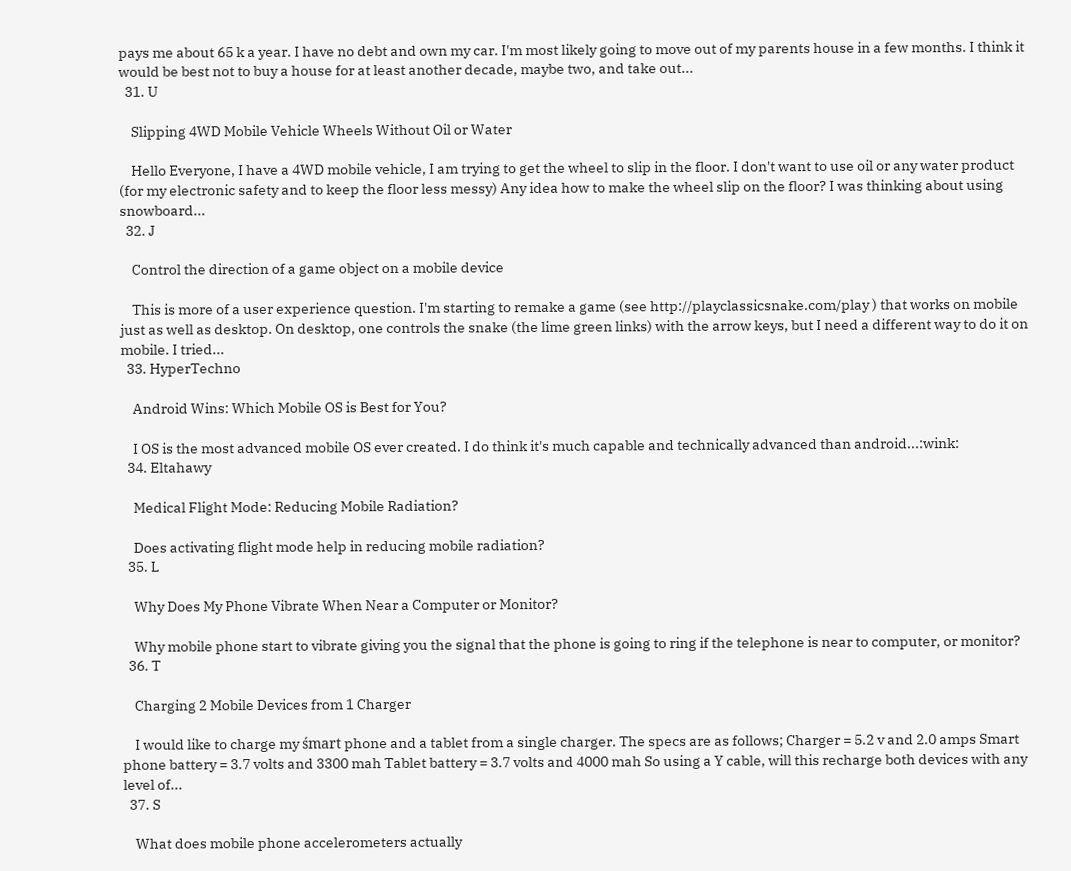pays me about 65 k a year. I have no debt and own my car. I'm most likely going to move out of my parents house in a few months. I think it would be best not to buy a house for at least another decade, maybe two, and take out...
  31. U

    Slipping 4WD Mobile Vehicle Wheels Without Oil or Water

    Hello Everyone, I have a 4WD mobile vehicle, I am trying to get the wheel to slip in the floor. I don't want to use oil or any water product (for my electronic safety and to keep the floor less messy) Any idea how to make the wheel slip on the floor? I was thinking about using snowboard...
  32. J

    Control the direction of a game object on a mobile device

    This is more of a user experience question. I'm starting to remake a game (see http://playclassicsnake.com/play ) that works on mobile just as well as desktop. On desktop, one controls the snake (the lime green links) with the arrow keys, but I need a different way to do it on mobile. I tried...
  33. HyperTechno

    Android Wins: Which Mobile OS is Best for You?

    I OS is the most advanced mobile OS ever created. I do think it's much capable and technically advanced than android...:wink:
  34. Eltahawy

    Medical Flight Mode: Reducing Mobile Radiation?

    Does activating flight mode help in reducing mobile radiation?
  35. L

    Why Does My Phone Vibrate When Near a Computer or Monitor?

    Why mobile phone start to vibrate giving you the signal that the phone is going to ring if the telephone is near to computer, or monitor?
  36. T

    Charging 2 Mobile Devices from 1 Charger

    I would like to charge my śmart phone and a tablet from a single charger. The specs are as follows; Charger = 5.2 v and 2.0 amps Smart phone battery = 3.7 volts and 3300 mah Tablet battery = 3.7 volts and 4000 mah So using a Y cable, will this recharge both devices with any level of...
  37. S

    What does mobile phone accelerometers actually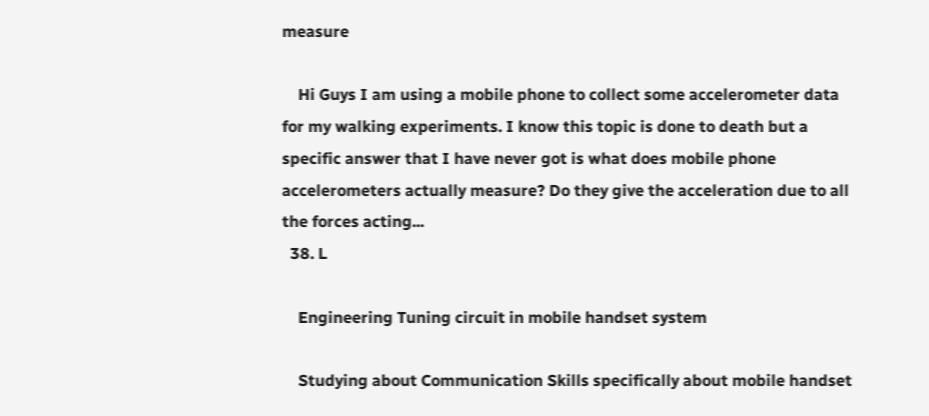measure

    Hi Guys I am using a mobile phone to collect some accelerometer data for my walking experiments. I know this topic is done to death but a specific answer that I have never got is what does mobile phone accelerometers actually measure? Do they give the acceleration due to all the forces acting...
  38. L

    Engineering Tuning circuit in mobile handset system

    Studying about Communication Skills specifically about mobile handset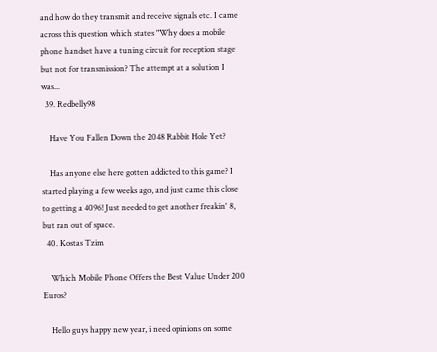and how do they transmit and receive signals etc. I came across this question which states "Why does a mobile phone handset have a tuning circuit for reception stage but not for transmission? The attempt at a solution I was...
  39. Redbelly98

    Have You Fallen Down the 2048 Rabbit Hole Yet?

    Has anyone else here gotten addicted to this game? I started playing a few weeks ago, and just came this close to getting a 4096! Just needed to get another freakin' 8, but ran out of space.
  40. Kostas Tzim

    Which Mobile Phone Offers the Best Value Under 200 Euros?

    Hello guys happy new year, i need opinions on some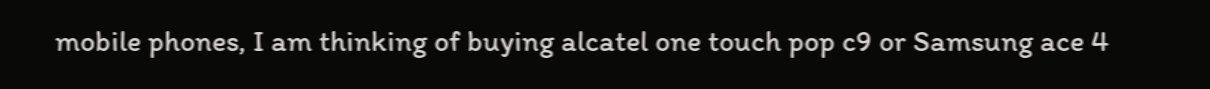mobile phones, I am thinking of buying alcatel one touch pop c9 or Samsung ace 4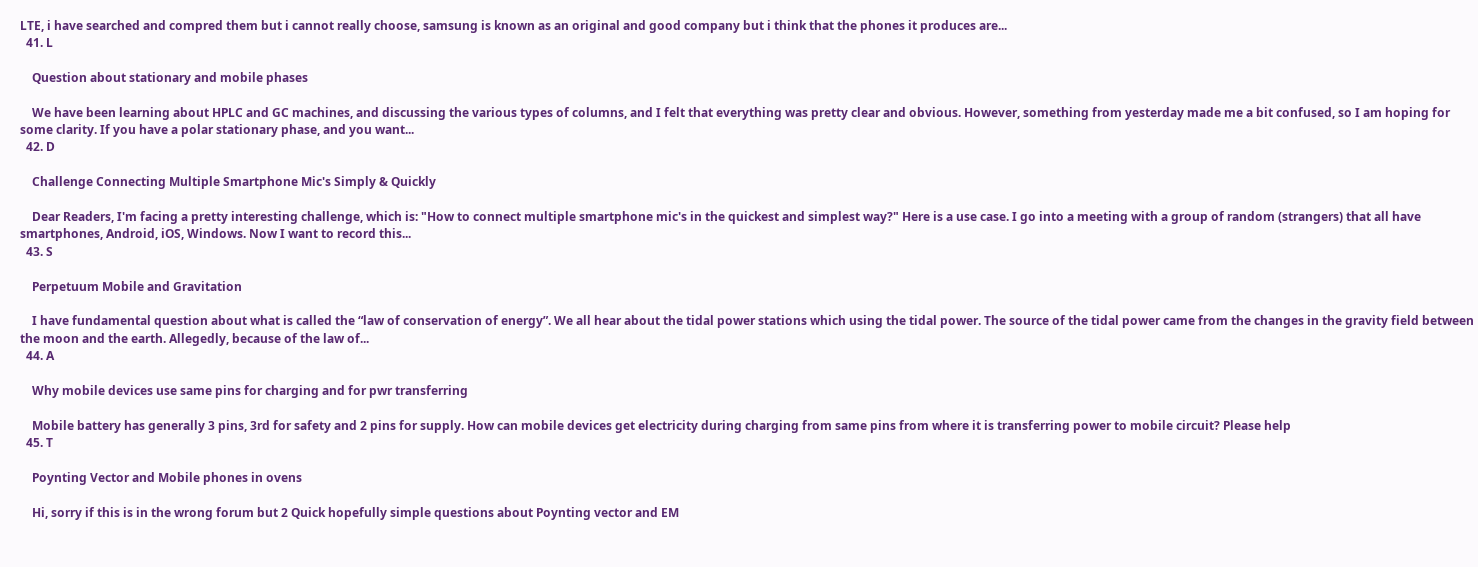LTE, i have searched and compred them but i cannot really choose, samsung is known as an original and good company but i think that the phones it produces are...
  41. L

    Question about stationary and mobile phases

    We have been learning about HPLC and GC machines, and discussing the various types of columns, and I felt that everything was pretty clear and obvious. However, something from yesterday made me a bit confused, so I am hoping for some clarity. If you have a polar stationary phase, and you want...
  42. D

    Challenge Connecting Multiple Smartphone Mic's Simply & Quickly

    Dear Readers, I'm facing a pretty interesting challenge, which is: "How to connect multiple smartphone mic's in the quickest and simplest way?" Here is a use case. I go into a meeting with a group of random (strangers) that all have smartphones, Android, iOS, Windows. Now I want to record this...
  43. S

    Perpetuum Mobile and Gravitation

    I have fundamental question about what is called the “law of conservation of energy”. We all hear about the tidal power stations which using the tidal power. The source of the tidal power came from the changes in the gravity field between the moon and the earth. Allegedly, because of the law of...
  44. A

    Why mobile devices use same pins for charging and for pwr transferring

    Mobile battery has generally 3 pins, 3rd for safety and 2 pins for supply. How can mobile devices get electricity during charging from same pins from where it is transferring power to mobile circuit? Please help
  45. T

    Poynting Vector and Mobile phones in ovens

    Hi, sorry if this is in the wrong forum but 2 Quick hopefully simple questions about Poynting vector and EM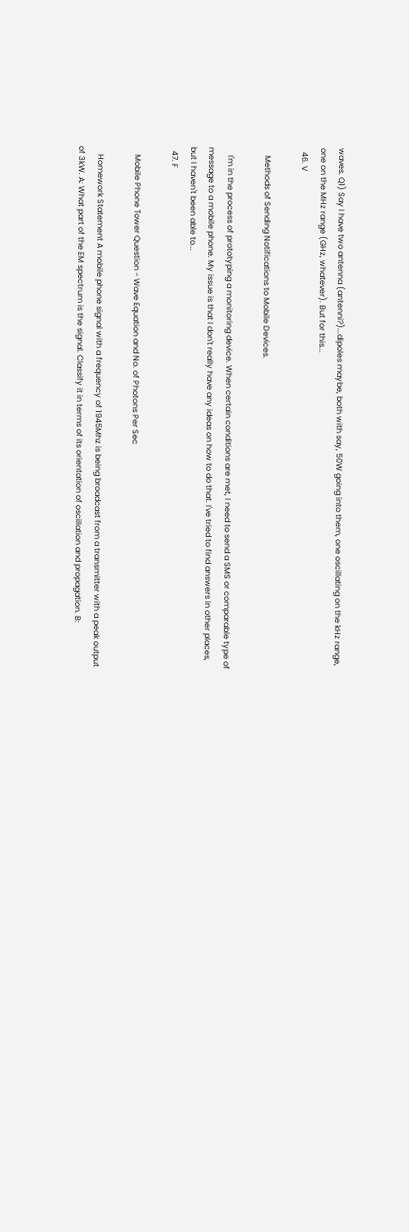waves. Q1) Say I have two antenna (antenni?)...dipoles maybe, both with say, 50W going into them, one oscillating on the kHz range, one on the MHz range (GHz, whatever). But for this...
  46. V

    Methods of Sending Notifications to Mobile Devices.

    I'm in the process of prototyping a monitoring device. When certain conditions are met, I need to send a SMS or comparable type of message to a mobile phone. My issue is that I don't really have any ideas on how to do that. I've tried to find answers in other places, but I haven't been able to...
  47. F

    Mobile Phone Tower Question - Wave Equation and No. of Photons Per Sec

    Homework Statement A mobile phone signal with a frequency of 1945Mhz is being broadcast from a transmitter with a peak output of 3kW. A: What part of the EM spectrum is the signal. Classify it in terms of its orientation of oscillation and propagation. B: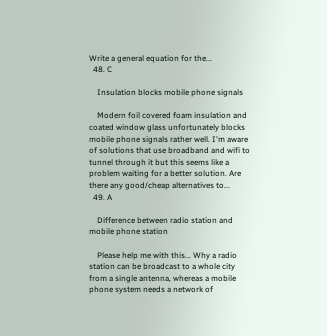Write a general equation for the...
  48. C

    Insulation blocks mobile phone signals

    Modern foil covered foam insulation and coated window glass unfortunately blocks mobile phone signals rather well. I'm aware of solutions that use broadband and wifi to tunnel through it but this seems like a problem waiting for a better solution. Are there any good/cheap alternatives to...
  49. A

    Difference between radio station and mobile phone station

    Please help me with this... Why a radio station can be broadcast to a whole city from a single antenna, whereas a mobile phone system needs a network of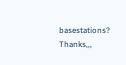basestations? Thanks,,,